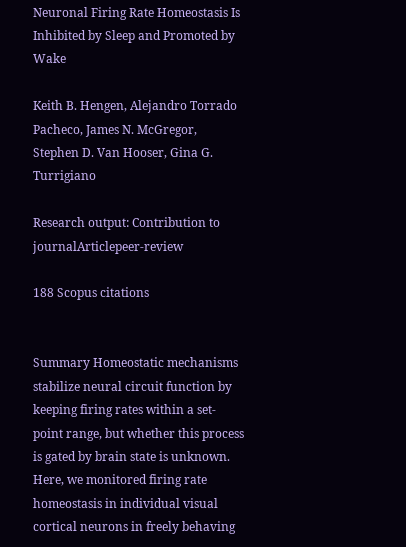Neuronal Firing Rate Homeostasis Is Inhibited by Sleep and Promoted by Wake

Keith B. Hengen, Alejandro Torrado Pacheco, James N. McGregor, Stephen D. Van Hooser, Gina G. Turrigiano

Research output: Contribution to journalArticlepeer-review

188 Scopus citations


Summary Homeostatic mechanisms stabilize neural circuit function by keeping firing rates within a set-point range, but whether this process is gated by brain state is unknown. Here, we monitored firing rate homeostasis in individual visual cortical neurons in freely behaving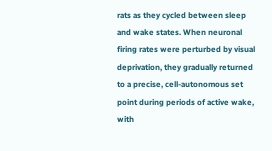rats as they cycled between sleep and wake states. When neuronal firing rates were perturbed by visual deprivation, they gradually returned to a precise, cell-autonomous set point during periods of active wake, with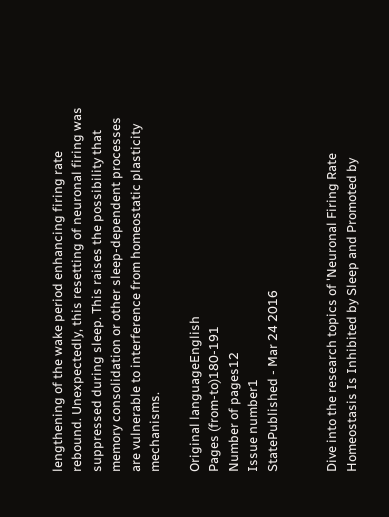lengthening of the wake period enhancing firing rate rebound. Unexpectedly, this resetting of neuronal firing was suppressed during sleep. This raises the possibility that memory consolidation or other sleep-dependent processes are vulnerable to interference from homeostatic plasticity mechanisms.

Original languageEnglish
Pages (from-to)180-191
Number of pages12
Issue number1
StatePublished - Mar 24 2016


Dive into the research topics of 'Neuronal Firing Rate Homeostasis Is Inhibited by Sleep and Promoted by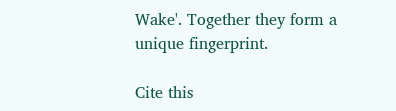Wake'. Together they form a unique fingerprint.

Cite this